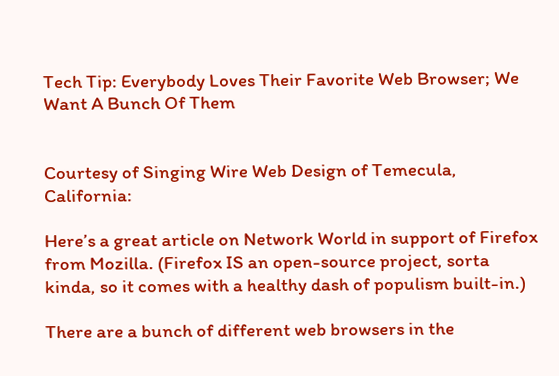Tech Tip: Everybody Loves Their Favorite Web Browser; We Want A Bunch Of Them


Courtesy of Singing Wire Web Design of Temecula, California:

Here’s a great article on Network World in support of Firefox from Mozilla. (Firefox IS an open-source project, sorta kinda, so it comes with a healthy dash of populism built-in.)

There are a bunch of different web browsers in the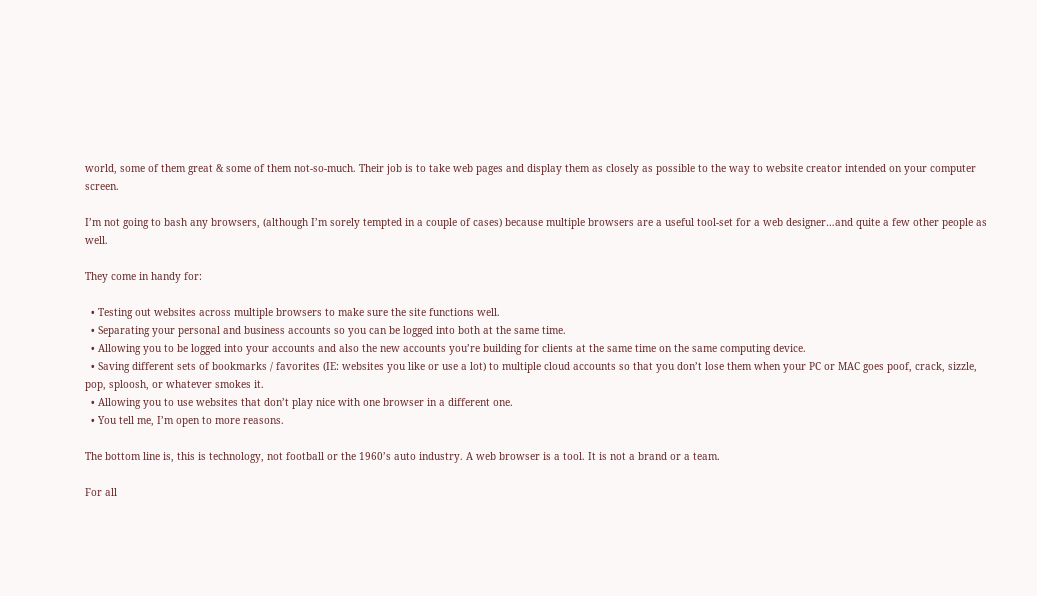world, some of them great & some of them not-so-much. Their job is to take web pages and display them as closely as possible to the way to website creator intended on your computer screen.

I’m not going to bash any browsers, (although I’m sorely tempted in a couple of cases) because multiple browsers are a useful tool-set for a web designer…and quite a few other people as well.

They come in handy for:

  • Testing out websites across multiple browsers to make sure the site functions well.
  • Separating your personal and business accounts so you can be logged into both at the same time.
  • Allowing you to be logged into your accounts and also the new accounts you’re building for clients at the same time on the same computing device.
  • Saving different sets of bookmarks / favorites (IE: websites you like or use a lot) to multiple cloud accounts so that you don’t lose them when your PC or MAC goes poof, crack, sizzle, pop, sploosh, or whatever smokes it.
  • Allowing you to use websites that don’t play nice with one browser in a different one.
  • You tell me, I’m open to more reasons.

The bottom line is, this is technology, not football or the 1960’s auto industry. A web browser is a tool. It is not a brand or a team.

For all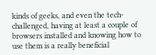kinds of geeks, and even the tech-challenged, having at least a couple of browsers installed and knowing how to use them is a really beneficial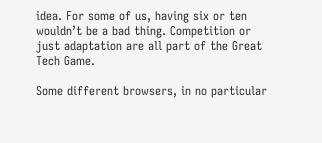idea. For some of us, having six or ten wouldn’t be a bad thing. Competition or just adaptation are all part of the Great Tech Game.

Some different browsers, in no particular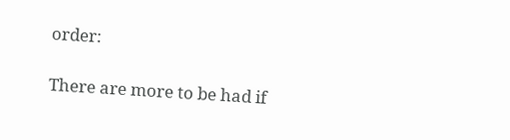order:

There are more to be had if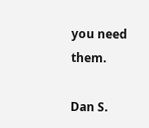you need them.

Dan S.